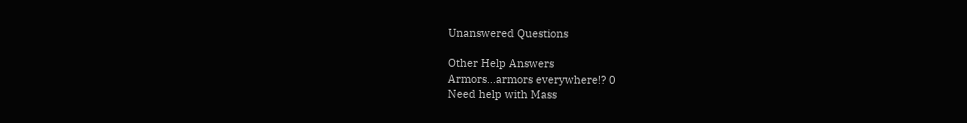Unanswered Questions

Other Help Answers
Armors...armors everywhere!? 0
Need help with Mass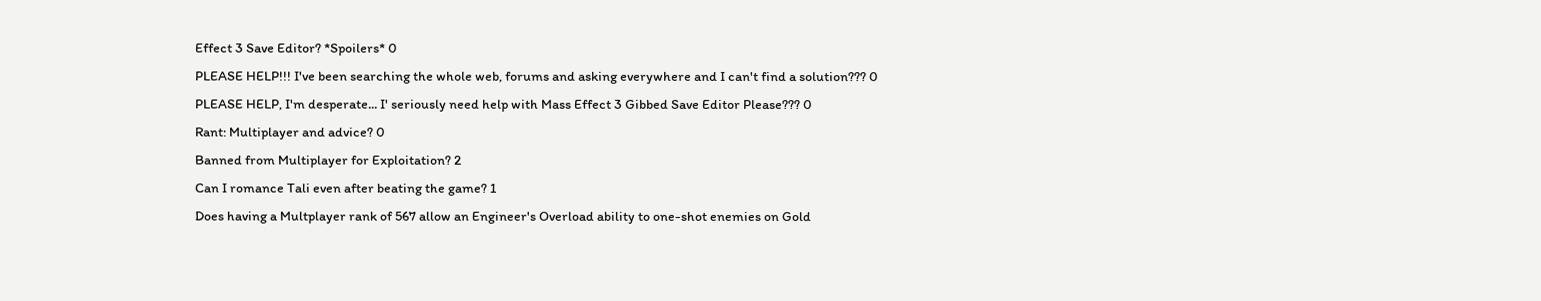Effect 3 Save Editor? *Spoilers* 0
PLEASE HELP!!! I've been searching the whole web, forums and asking everywhere and I can't find a solution??? 0
PLEASE HELP, I'm desperate... I' seriously need help with Mass Effect 3 Gibbed Save Editor Please??? 0
Rant: Multiplayer and advice? 0
Banned from Multiplayer for Exploitation? 2
Can I romance Tali even after beating the game? 1
Does having a Multplayer rank of 567 allow an Engineer's Overload ability to one-shot enemies on Gold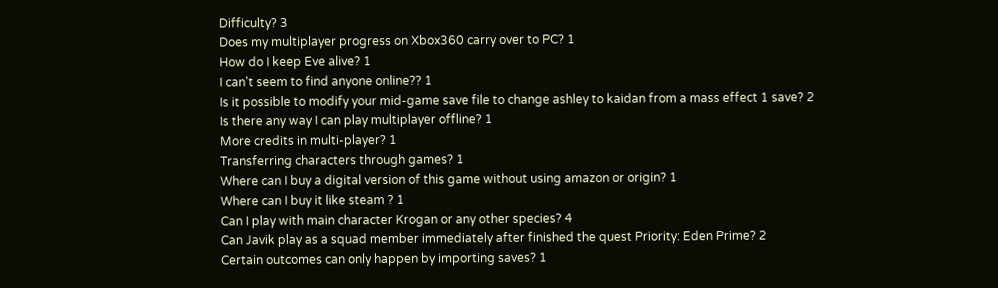Difficulty? 3
Does my multiplayer progress on Xbox360 carry over to PC? 1
How do I keep Eve alive? 1
I can't seem to find anyone online?? 1
Is it possible to modify your mid-game save file to change ashley to kaidan from a mass effect 1 save? 2
Is there any way I can play multiplayer offline? 1
More credits in multi-player? 1
Transferring characters through games? 1
Where can I buy a digital version of this game without using amazon or origin? 1
Where can I buy it like steam ? 1
Can I play with main character Krogan or any other species? 4
Can Javik play as a squad member immediately after finished the quest Priority: Eden Prime? 2
Certain outcomes can only happen by importing saves? 1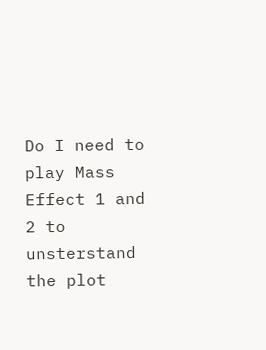Do I need to play Mass Effect 1 and 2 to unsterstand the plot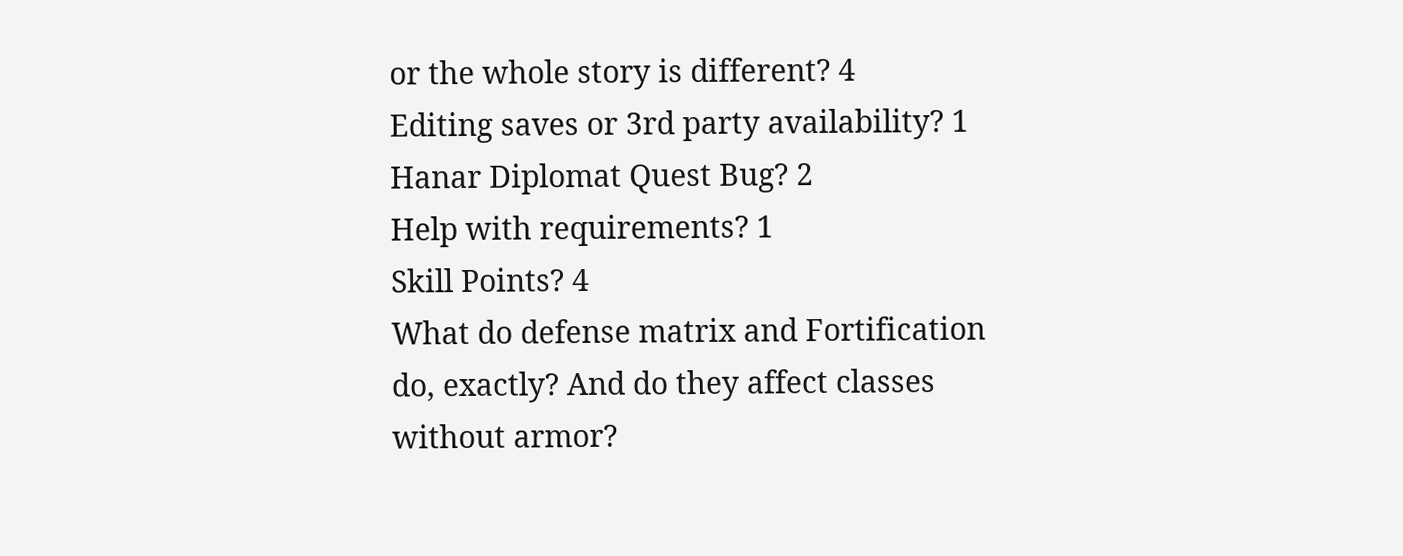or the whole story is different? 4
Editing saves or 3rd party availability? 1
Hanar Diplomat Quest Bug? 2
Help with requirements? 1
Skill Points? 4
What do defense matrix and Fortification do, exactly? And do they affect classes without armor?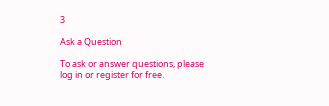3

Ask a Question

To ask or answer questions, please log in or register for free.